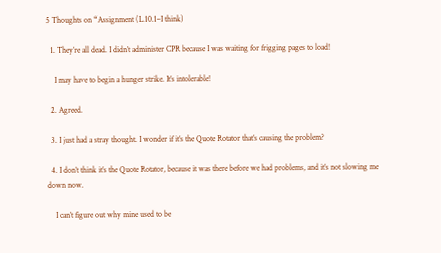5 Thoughts on “Assignment (L.10.1–I think)

  1. They’re all dead. I didn’t administer CPR because I was waiting for frigging pages to load!

    I may have to begin a hunger strike. It’s intolerable!

  2. Agreed.

  3. I just had a stray thought. I wonder if it’s the Quote Rotator that’s causing the problem?

  4. I don’t think it’s the Quote Rotator, because it was there before we had problems, and it’s not slowing me down now.

    I can’t figure out why mine used to be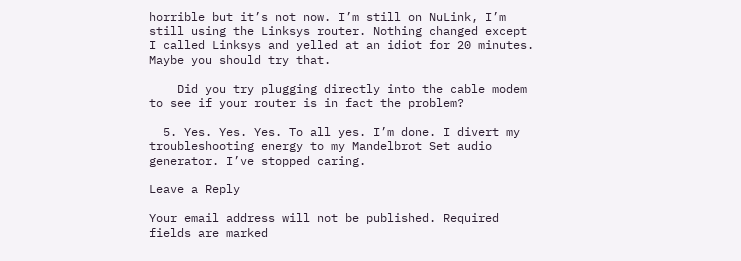horrible but it’s not now. I’m still on NuLink, I’m still using the Linksys router. Nothing changed except I called Linksys and yelled at an idiot for 20 minutes. Maybe you should try that.

    Did you try plugging directly into the cable modem to see if your router is in fact the problem?

  5. Yes. Yes. Yes. To all yes. I’m done. I divert my troubleshooting energy to my Mandelbrot Set audio generator. I’ve stopped caring.

Leave a Reply

Your email address will not be published. Required fields are marked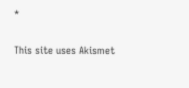*

This site uses Akismet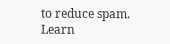to reduce spam. Learn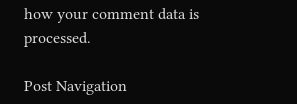how your comment data is processed.

Post Navigation